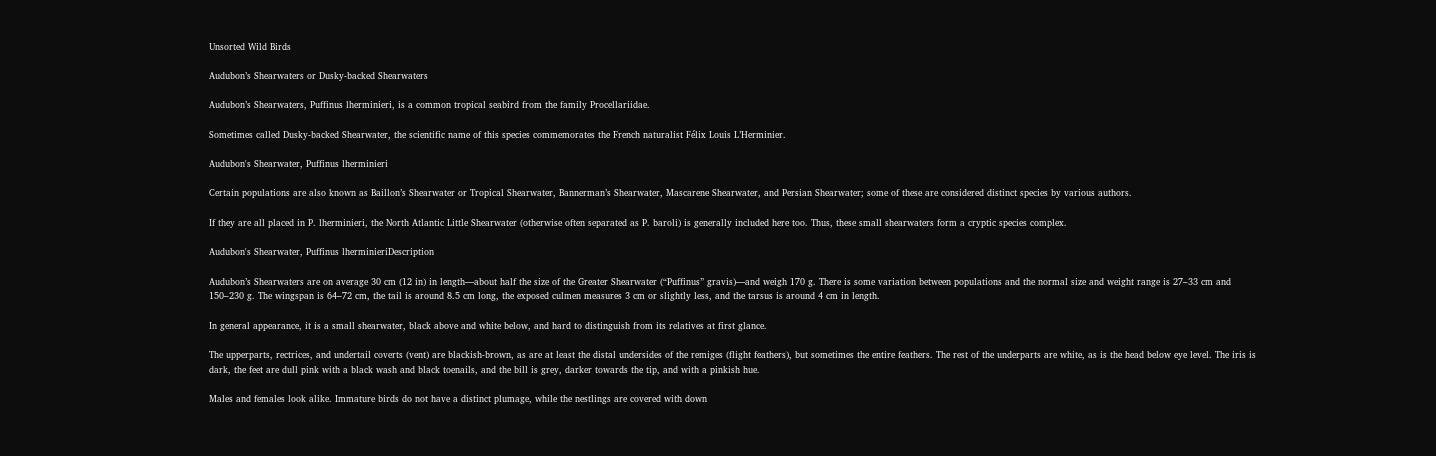Unsorted Wild Birds

Audubon’s Shearwaters or Dusky-backed Shearwaters

Audubon’s Shearwaters, Puffinus lherminieri, is a common tropical seabird from the family Procellariidae.

Sometimes called Dusky-backed Shearwater, the scientific name of this species commemorates the French naturalist Félix Louis L’Herminier.

Audubon's Shearwater, Puffinus lherminieri

Certain populations are also known as Baillon’s Shearwater or Tropical Shearwater, Bannerman’s Shearwater, Mascarene Shearwater, and Persian Shearwater; some of these are considered distinct species by various authors.

If they are all placed in P. lherminieri, the North Atlantic Little Shearwater (otherwise often separated as P. baroli) is generally included here too. Thus, these small shearwaters form a cryptic species complex.

Audubon's Shearwater, Puffinus lherminieriDescription

Audubon’s Shearwaters are on average 30 cm (12 in) in length—about half the size of the Greater Shearwater (“Puffinus” gravis)—and weigh 170 g. There is some variation between populations and the normal size and weight range is 27–33 cm and 150–230 g. The wingspan is 64–72 cm, the tail is around 8.5 cm long, the exposed culmen measures 3 cm or slightly less, and the tarsus is around 4 cm in length.

In general appearance, it is a small shearwater, black above and white below, and hard to distinguish from its relatives at first glance.

The upperparts, rectrices, and undertail coverts (vent) are blackish-brown, as are at least the distal undersides of the remiges (flight feathers), but sometimes the entire feathers. The rest of the underparts are white, as is the head below eye level. The iris is dark, the feet are dull pink with a black wash and black toenails, and the bill is grey, darker towards the tip, and with a pinkish hue.

Males and females look alike. Immature birds do not have a distinct plumage, while the nestlings are covered with down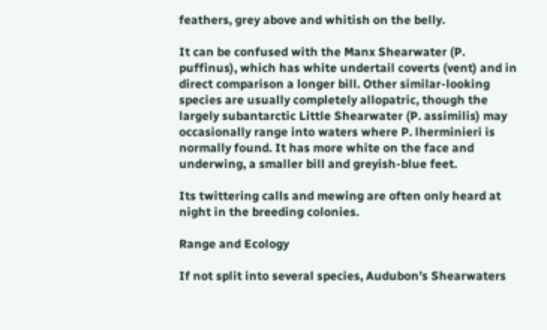feathers, grey above and whitish on the belly.

It can be confused with the Manx Shearwater (P. puffinus), which has white undertail coverts (vent) and in direct comparison a longer bill. Other similar-looking species are usually completely allopatric, though the largely subantarctic Little Shearwater (P. assimilis) may occasionally range into waters where P. lherminieri is normally found. It has more white on the face and underwing, a smaller bill and greyish-blue feet.

Its twittering calls and mewing are often only heard at night in the breeding colonies.

Range and Ecology

If not split into several species, Audubon’s Shearwaters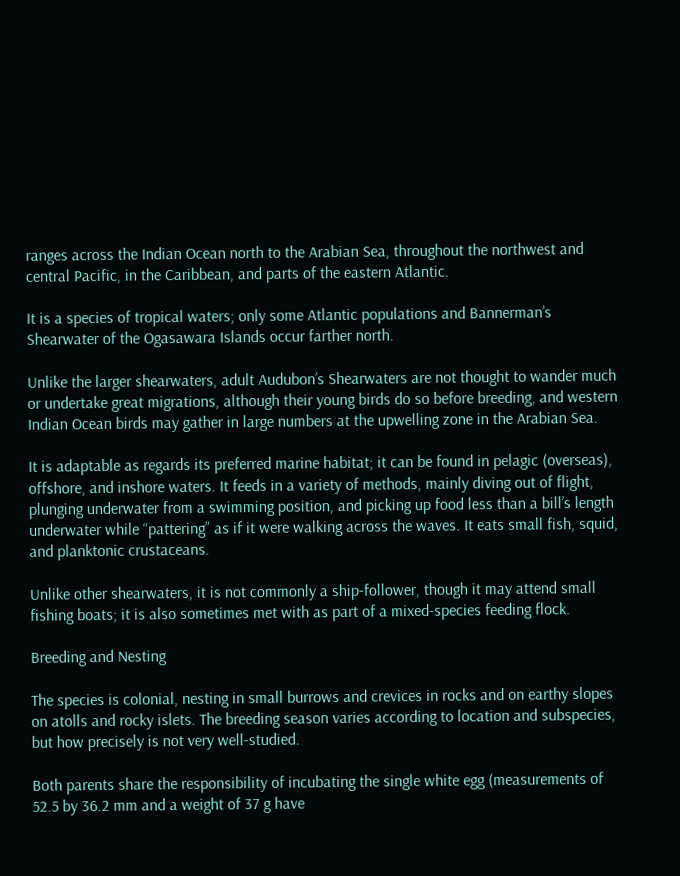ranges across the Indian Ocean north to the Arabian Sea, throughout the northwest and central Pacific, in the Caribbean, and parts of the eastern Atlantic.

It is a species of tropical waters; only some Atlantic populations and Bannerman’s Shearwater of the Ogasawara Islands occur farther north.

Unlike the larger shearwaters, adult Audubon’s Shearwaters are not thought to wander much or undertake great migrations, although their young birds do so before breeding, and western Indian Ocean birds may gather in large numbers at the upwelling zone in the Arabian Sea.

It is adaptable as regards its preferred marine habitat; it can be found in pelagic (overseas), offshore, and inshore waters. It feeds in a variety of methods, mainly diving out of flight, plunging underwater from a swimming position, and picking up food less than a bill’s length underwater while “pattering” as if it were walking across the waves. It eats small fish, squid, and planktonic crustaceans.

Unlike other shearwaters, it is not commonly a ship-follower, though it may attend small fishing boats; it is also sometimes met with as part of a mixed-species feeding flock.

Breeding and Nesting

The species is colonial, nesting in small burrows and crevices in rocks and on earthy slopes on atolls and rocky islets. The breeding season varies according to location and subspecies, but how precisely is not very well-studied.

Both parents share the responsibility of incubating the single white egg (measurements of 52.5 by 36.2 mm and a weight of 37 g have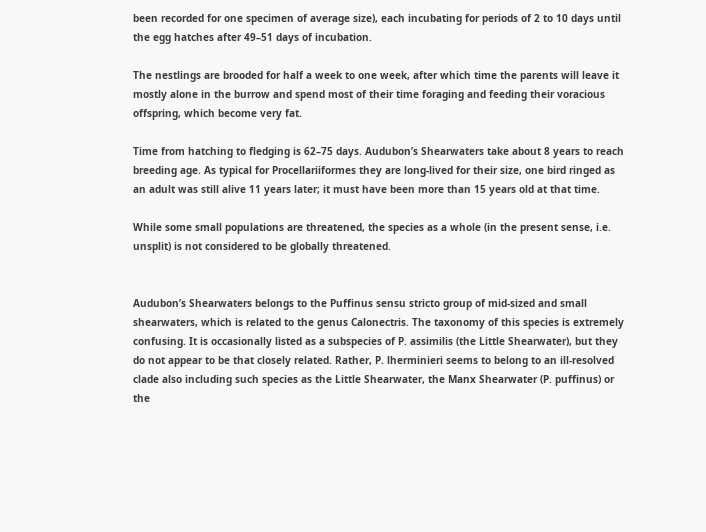been recorded for one specimen of average size), each incubating for periods of 2 to 10 days until the egg hatches after 49–51 days of incubation.

The nestlings are brooded for half a week to one week, after which time the parents will leave it mostly alone in the burrow and spend most of their time foraging and feeding their voracious offspring, which become very fat.

Time from hatching to fledging is 62–75 days. Audubon’s Shearwaters take about 8 years to reach breeding age. As typical for Procellariiformes they are long-lived for their size, one bird ringed as an adult was still alive 11 years later; it must have been more than 15 years old at that time.

While some small populations are threatened, the species as a whole (in the present sense, i.e. unsplit) is not considered to be globally threatened.


Audubon’s Shearwaters belongs to the Puffinus sensu stricto group of mid-sized and small shearwaters, which is related to the genus Calonectris. The taxonomy of this species is extremely confusing. It is occasionally listed as a subspecies of P. assimilis (the Little Shearwater), but they do not appear to be that closely related. Rather, P. lherminieri seems to belong to an ill-resolved clade also including such species as the Little Shearwater, the Manx Shearwater (P. puffinus) or the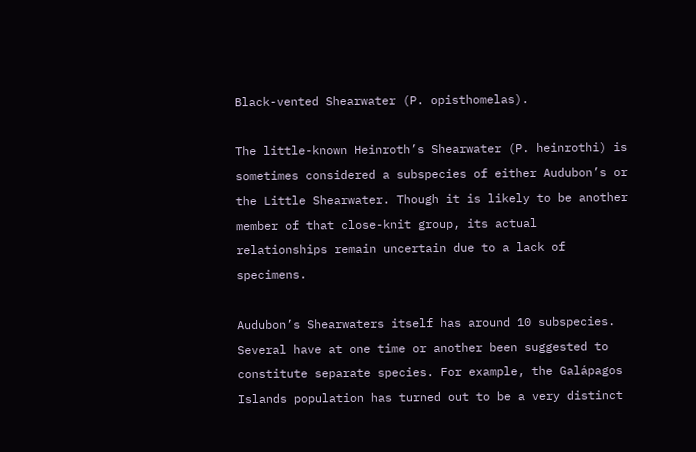Black-vented Shearwater (P. opisthomelas).

The little-known Heinroth’s Shearwater (P. heinrothi) is sometimes considered a subspecies of either Audubon’s or the Little Shearwater. Though it is likely to be another member of that close-knit group, its actual relationships remain uncertain due to a lack of specimens.

Audubon’s Shearwaters itself has around 10 subspecies. Several have at one time or another been suggested to constitute separate species. For example, the Galápagos Islands population has turned out to be a very distinct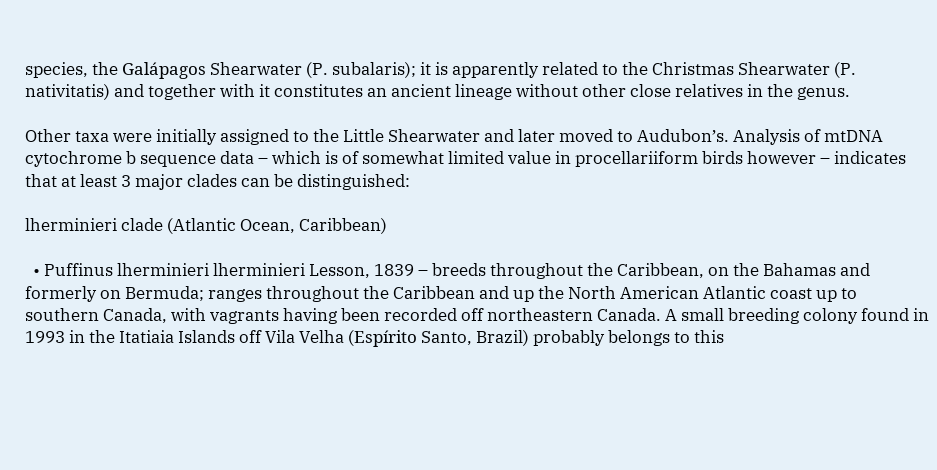species, the Galápagos Shearwater (P. subalaris); it is apparently related to the Christmas Shearwater (P. nativitatis) and together with it constitutes an ancient lineage without other close relatives in the genus.

Other taxa were initially assigned to the Little Shearwater and later moved to Audubon’s. Analysis of mtDNA cytochrome b sequence data – which is of somewhat limited value in procellariiform birds however – indicates that at least 3 major clades can be distinguished:

lherminieri clade (Atlantic Ocean, Caribbean)

  • Puffinus lherminieri lherminieri Lesson, 1839 – breeds throughout the Caribbean, on the Bahamas and formerly on Bermuda; ranges throughout the Caribbean and up the North American Atlantic coast up to southern Canada, with vagrants having been recorded off northeastern Canada. A small breeding colony found in 1993 in the Itatiaia Islands off Vila Velha (Espírito Santo, Brazil) probably belongs to this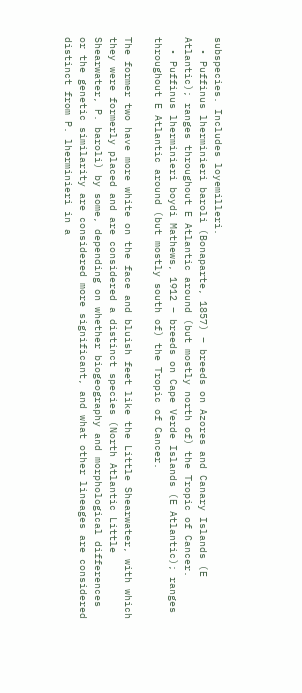subspecies. Includes loyemilleri.
  • Puffinus lherminieri baroli (Bonaparte, 1857) – breeds on Azores and Canary Islands (E Atlantic); ranges throughout E Atlantic around (but mostly north of) the Tropic of Cancer.
  • Puffinus lherminieri boydi Mathews, 1912 – breeds on Cape Verde Islands (E Atlantic); ranges throughout E Atlantic around (but mostly south of) the Tropic of Cancer.

The former two have more white on the face and bluish feet like the Little Shearwater, with which they were formerly placed and are considered a distinct species (North Atlantic Little Shearwater, P. baroli) by some, depending on whether biogeography and morphological differences or the genetic similarity are considered more significant, and what other lineages are considered distinct from P. lherminieri in a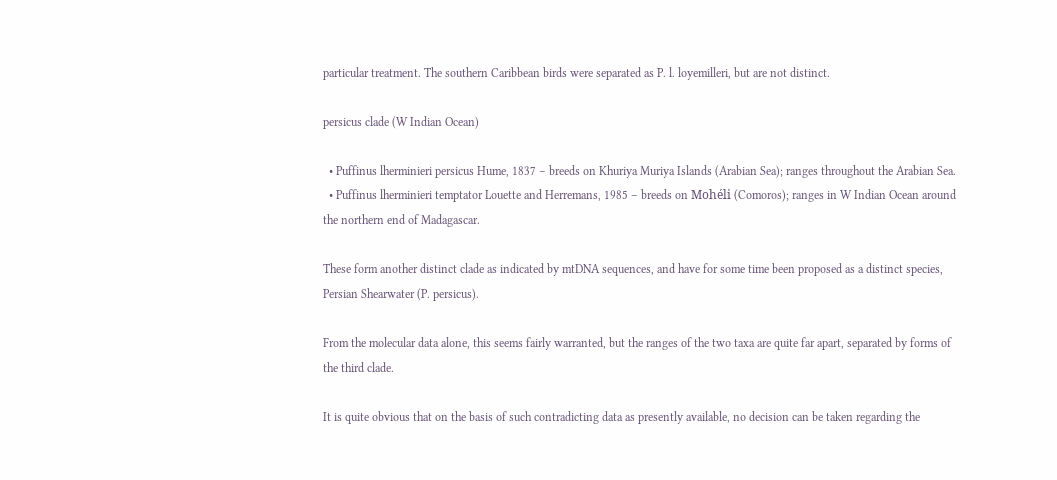particular treatment. The southern Caribbean birds were separated as P. l. loyemilleri, but are not distinct.

persicus clade (W Indian Ocean)

  • Puffinus lherminieri persicus Hume, 1837 – breeds on Khuriya Muriya Islands (Arabian Sea); ranges throughout the Arabian Sea.
  • Puffinus lherminieri temptator Louette and Herremans, 1985 – breeds on Mohéli (Comoros); ranges in W Indian Ocean around the northern end of Madagascar.

These form another distinct clade as indicated by mtDNA sequences, and have for some time been proposed as a distinct species, Persian Shearwater (P. persicus).

From the molecular data alone, this seems fairly warranted, but the ranges of the two taxa are quite far apart, separated by forms of the third clade.

It is quite obvious that on the basis of such contradicting data as presently available, no decision can be taken regarding the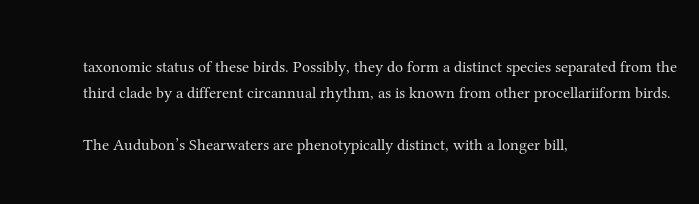taxonomic status of these birds. Possibly, they do form a distinct species separated from the third clade by a different circannual rhythm, as is known from other procellariiform birds.

The Audubon’s Shearwaters are phenotypically distinct, with a longer bill,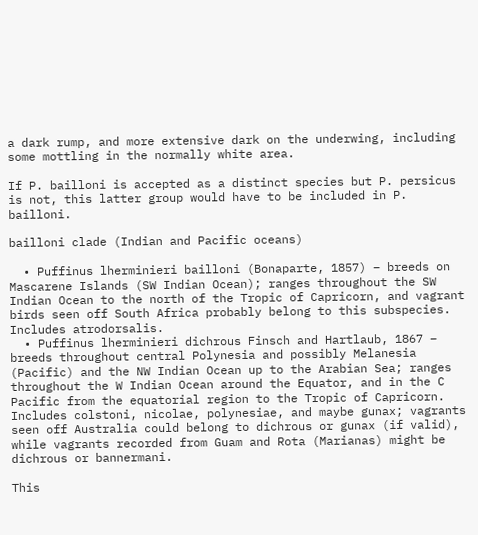a dark rump, and more extensive dark on the underwing, including some mottling in the normally white area.

If P. bailloni is accepted as a distinct species but P. persicus is not, this latter group would have to be included in P. bailloni.

bailloni clade (Indian and Pacific oceans)

  • Puffinus lherminieri bailloni (Bonaparte, 1857) – breeds on Mascarene Islands (SW Indian Ocean); ranges throughout the SW Indian Ocean to the north of the Tropic of Capricorn, and vagrant birds seen off South Africa probably belong to this subspecies. Includes atrodorsalis.
  • Puffinus lherminieri dichrous Finsch and Hartlaub, 1867 – breeds throughout central Polynesia and possibly Melanesia (Pacific) and the NW Indian Ocean up to the Arabian Sea; ranges throughout the W Indian Ocean around the Equator, and in the C Pacific from the equatorial region to the Tropic of Capricorn. Includes colstoni, nicolae, polynesiae, and maybe gunax; vagrants seen off Australia could belong to dichrous or gunax (if valid), while vagrants recorded from Guam and Rota (Marianas) might be dichrous or bannermani.

This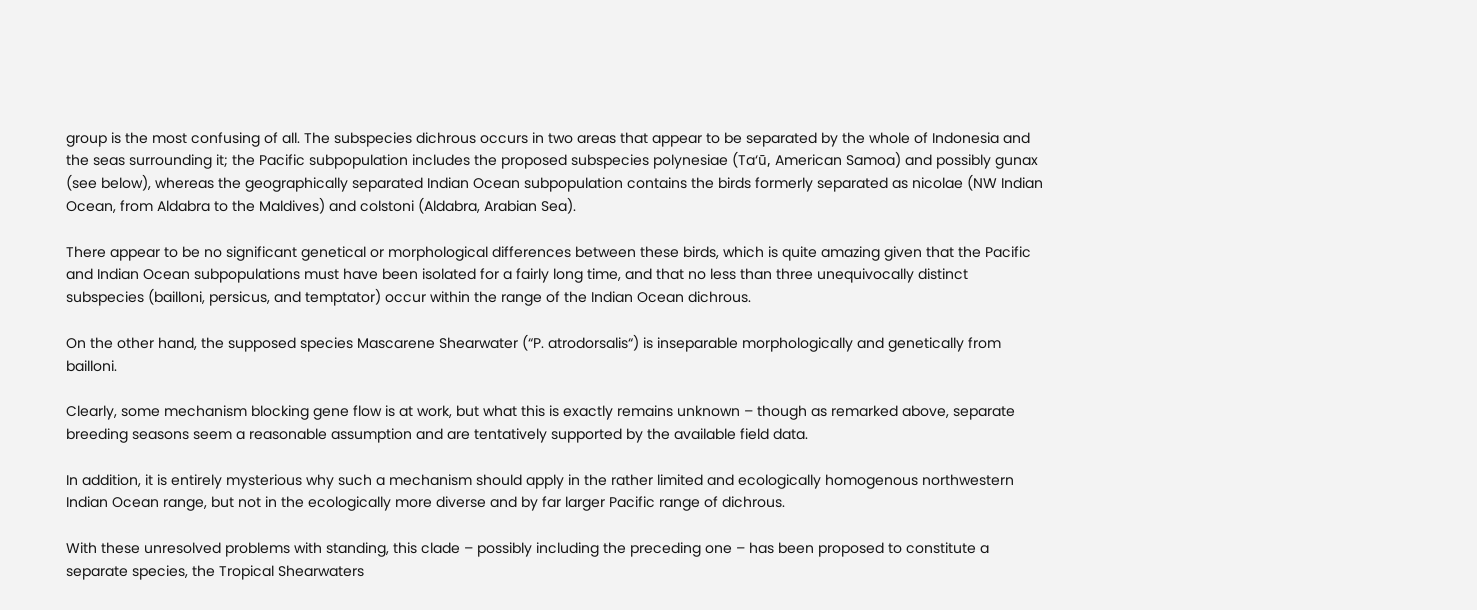group is the most confusing of all. The subspecies dichrous occurs in two areas that appear to be separated by the whole of Indonesia and the seas surrounding it; the Pacific subpopulation includes the proposed subspecies polynesiae (Ta‘ū, American Samoa) and possibly gunax (see below), whereas the geographically separated Indian Ocean subpopulation contains the birds formerly separated as nicolae (NW Indian Ocean, from Aldabra to the Maldives) and colstoni (Aldabra, Arabian Sea).

There appear to be no significant genetical or morphological differences between these birds, which is quite amazing given that the Pacific and Indian Ocean subpopulations must have been isolated for a fairly long time, and that no less than three unequivocally distinct subspecies (bailloni, persicus, and temptator) occur within the range of the Indian Ocean dichrous.

On the other hand, the supposed species Mascarene Shearwater (“P. atrodorsalis“) is inseparable morphologically and genetically from bailloni.

Clearly, some mechanism blocking gene flow is at work, but what this is exactly remains unknown – though as remarked above, separate breeding seasons seem a reasonable assumption and are tentatively supported by the available field data.

In addition, it is entirely mysterious why such a mechanism should apply in the rather limited and ecologically homogenous northwestern Indian Ocean range, but not in the ecologically more diverse and by far larger Pacific range of dichrous.

With these unresolved problems with standing, this clade – possibly including the preceding one – has been proposed to constitute a separate species, the Tropical Shearwaters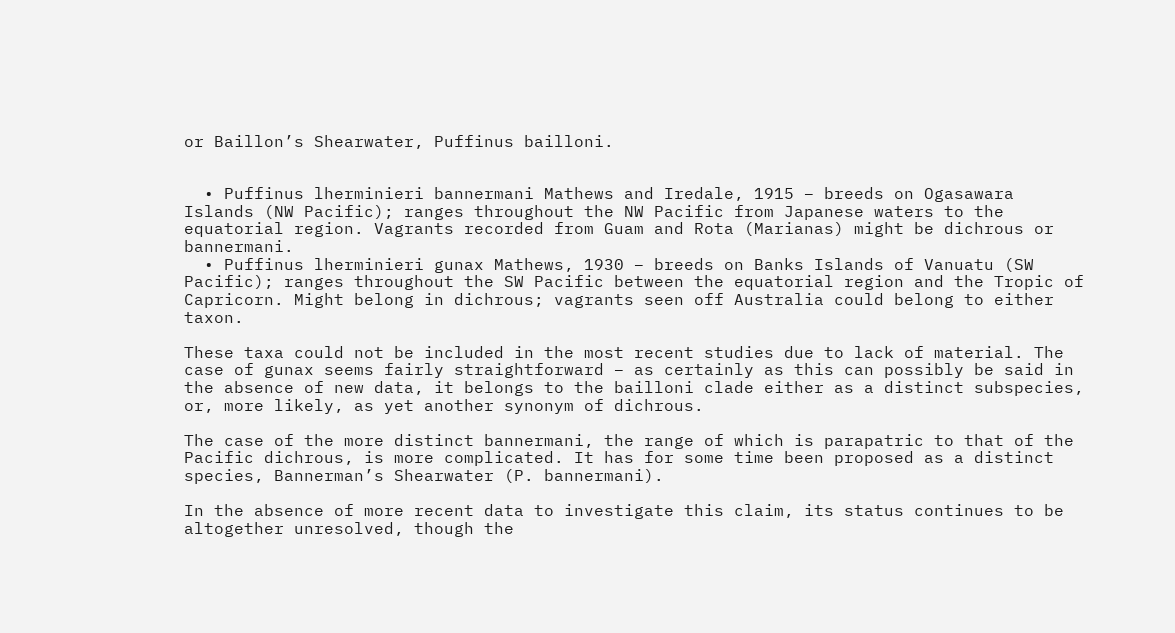or Baillon’s Shearwater, Puffinus bailloni.


  • Puffinus lherminieri bannermani Mathews and Iredale, 1915 – breeds on Ogasawara Islands (NW Pacific); ranges throughout the NW Pacific from Japanese waters to the equatorial region. Vagrants recorded from Guam and Rota (Marianas) might be dichrous or bannermani.
  • Puffinus lherminieri gunax Mathews, 1930 – breeds on Banks Islands of Vanuatu (SW Pacific); ranges throughout the SW Pacific between the equatorial region and the Tropic of Capricorn. Might belong in dichrous; vagrants seen off Australia could belong to either taxon.

These taxa could not be included in the most recent studies due to lack of material. The case of gunax seems fairly straightforward – as certainly as this can possibly be said in the absence of new data, it belongs to the bailloni clade either as a distinct subspecies, or, more likely, as yet another synonym of dichrous.

The case of the more distinct bannermani, the range of which is parapatric to that of the Pacific dichrous, is more complicated. It has for some time been proposed as a distinct species, Bannerman’s Shearwater (P. bannermani).

In the absence of more recent data to investigate this claim, its status continues to be altogether unresolved, though the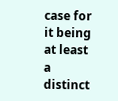case for it being at least a distinct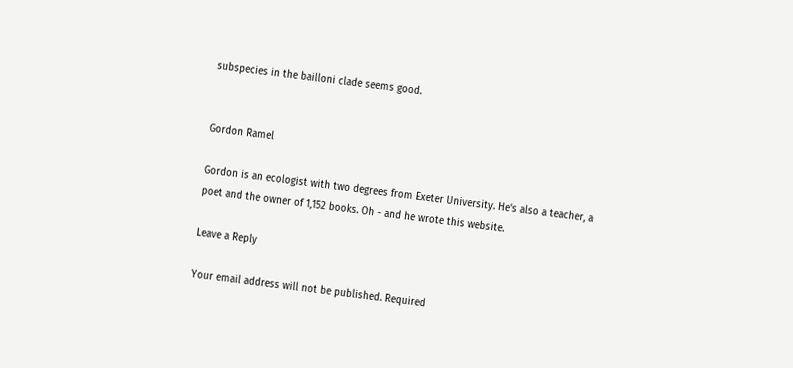subspecies in the bailloni clade seems good.


Gordon Ramel

Gordon is an ecologist with two degrees from Exeter University. He's also a teacher, a poet and the owner of 1,152 books. Oh - and he wrote this website.

Leave a Reply

Your email address will not be published. Required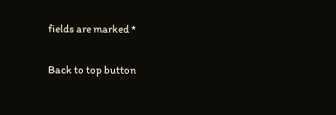fields are marked *

Back to top button